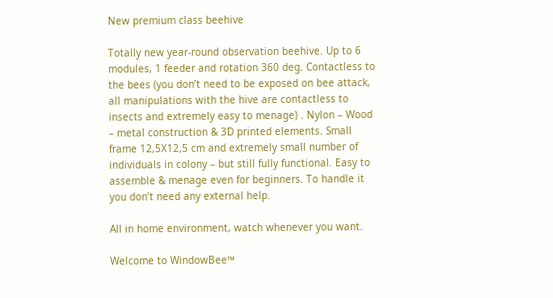New premium class beehive

Totally new year-round observation beehive. Up to 6 modules, 1 feeder and rotation 360 deg. Contactless to the bees (you don’t need to be exposed on bee attack, all manipulations with the hive are contactless to insects and extremely easy to menage) . Nylon – Wood – metal construction & 3D printed elements. Small frame 12,5X12,5 cm and extremely small number of individuals in colony – but still fully functional. Easy to assemble & menage even for beginners. To handle it you don’t need any external help.

All in home environment, watch whenever you want.

Welcome to WindowBee™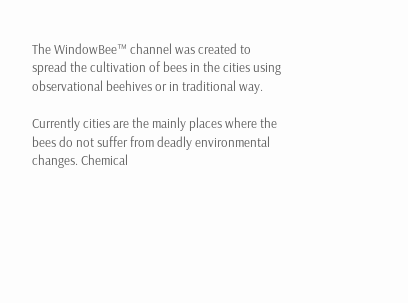The WindowBee™ channel was created to spread the cultivation of bees in the cities using observational beehives or in traditional way.

Currently cities are the mainly places where the bees do not suffer from deadly environmental changes. Chemical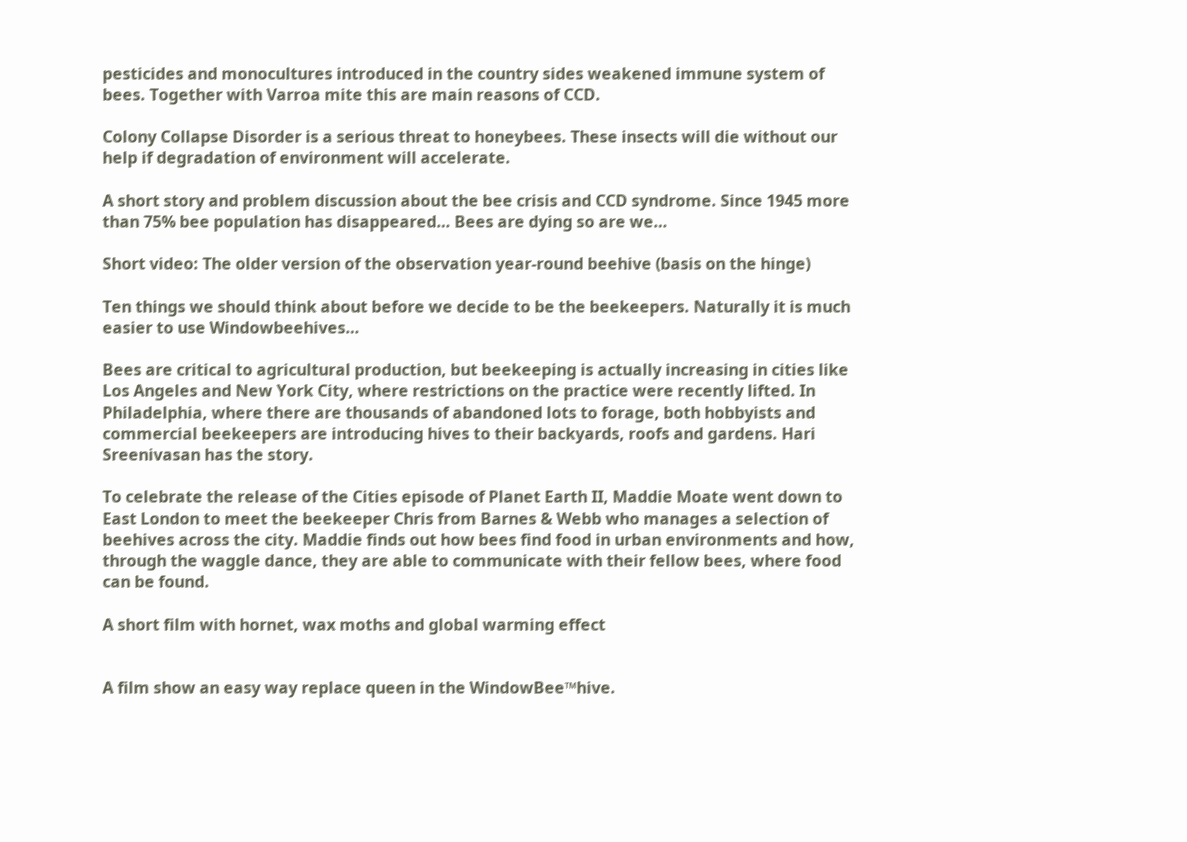pesticides and monocultures introduced in the country sides weakened immune system of bees. Together with Varroa mite this are main reasons of CCD.

Colony Collapse Disorder is a serious threat to honeybees. These insects will die without our help if degradation of environment will accelerate.

A short story and problem discussion about the bee crisis and CCD syndrome. Since 1945 more than 75% bee population has disappeared… Bees are dying so are we…

Short video: The older version of the observation year-round beehive (basis on the hinge)

Ten things we should think about before we decide to be the beekeepers. Naturally it is much easier to use Windowbeehives…

Bees are critical to agricultural production, but beekeeping is actually increasing in cities like Los Angeles and New York City, where restrictions on the practice were recently lifted. In Philadelphia, where there are thousands of abandoned lots to forage, both hobbyists and commercial beekeepers are introducing hives to their backyards, roofs and gardens. Hari Sreenivasan has the story.

To celebrate the release of the Cities episode of Planet Earth II, Maddie Moate went down to East London to meet the beekeeper Chris from Barnes & Webb who manages a selection of beehives across the city. Maddie finds out how bees find food in urban environments and how, through the waggle dance, they are able to communicate with their fellow bees, where food can be found.

A short film with hornet, wax moths and global warming effect


A film show an easy way replace queen in the WindowBee™hive.